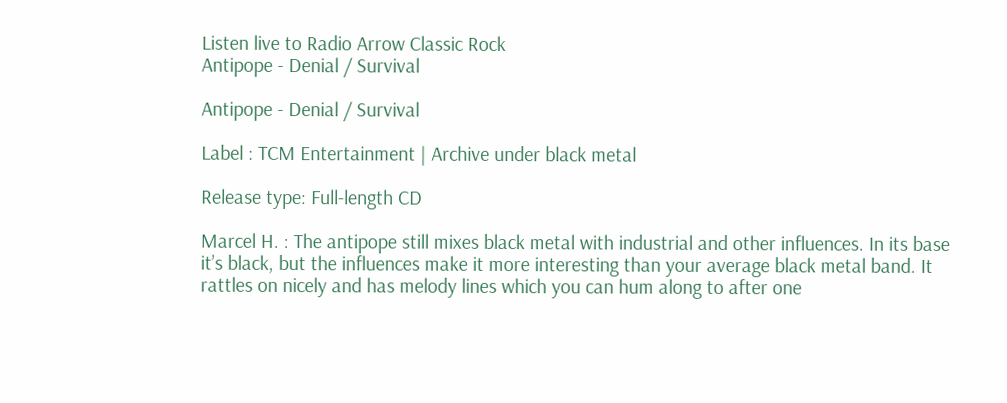Listen live to Radio Arrow Classic Rock
Antipope - Denial / Survival

Antipope - Denial / Survival

Label : TCM Entertainment | Archive under black metal

Release type: Full-length CD

Marcel H. : The antipope still mixes black metal with industrial and other influences. In its base it’s black, but the influences make it more interesting than your average black metal band. It rattles on nicely and has melody lines which you can hum along to after one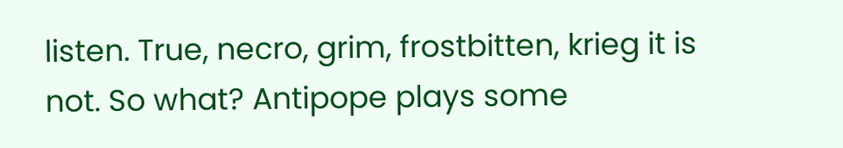listen. True, necro, grim, frostbitten, krieg it is not. So what? Antipope plays some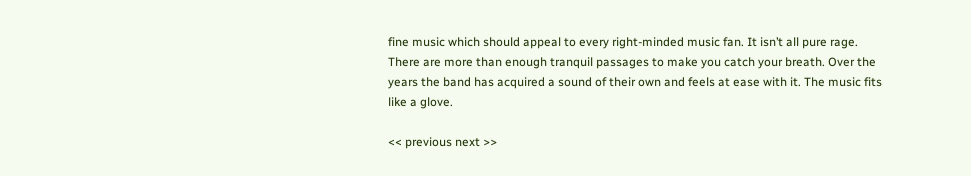fine music which should appeal to every right-minded music fan. It isn’t all pure rage. There are more than enough tranquil passages to make you catch your breath. Over the years the band has acquired a sound of their own and feels at ease with it. The music fits like a glove.

<< previous next >>